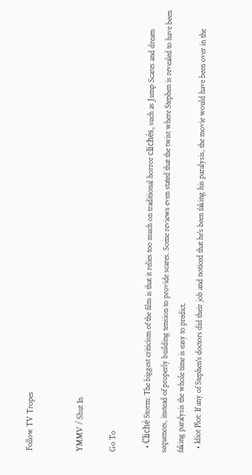Follow TV Tropes


YMMV / Shut In

Go To

  • Cliché Storm: The biggest criticism of the film is that it relies too much on traditional horror clichés, such as Jump Scares and dream sequences, instead of properly building tension to provide scares. Some reviews even stated that the twist where Stephen is revealed to have been faking paralysis the whole time is easy to predict.
  • Idiot Plot: If any of Stephen's doctors did their job and noticed that he's been faking his paralysis, the movie would have been over in the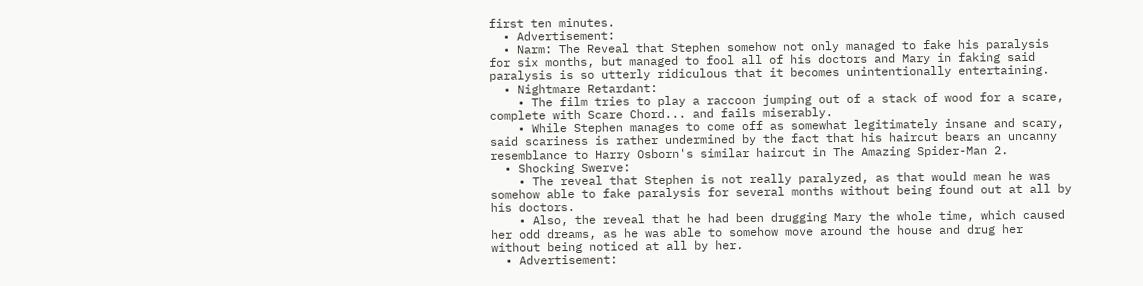first ten minutes.
  • Advertisement:
  • Narm: The Reveal that Stephen somehow not only managed to fake his paralysis for six months, but managed to fool all of his doctors and Mary in faking said paralysis is so utterly ridiculous that it becomes unintentionally entertaining.
  • Nightmare Retardant:
    • The film tries to play a raccoon jumping out of a stack of wood for a scare, complete with Scare Chord... and fails miserably.
    • While Stephen manages to come off as somewhat legitimately insane and scary, said scariness is rather undermined by the fact that his haircut bears an uncanny resemblance to Harry Osborn's similar haircut in The Amazing Spider-Man 2.
  • Shocking Swerve:
    • The reveal that Stephen is not really paralyzed, as that would mean he was somehow able to fake paralysis for several months without being found out at all by his doctors.
    • Also, the reveal that he had been drugging Mary the whole time, which caused her odd dreams, as he was able to somehow move around the house and drug her without being noticed at all by her.
  • Advertisement: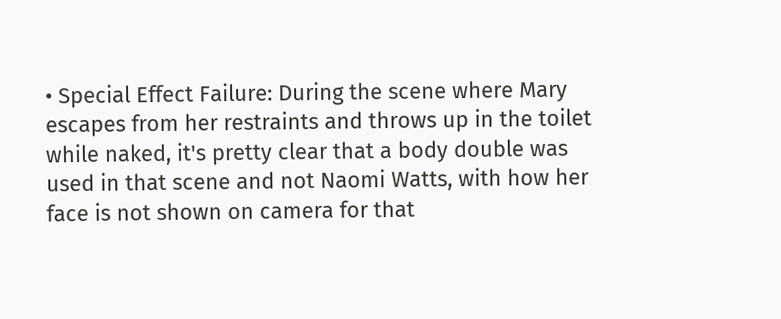• Special Effect Failure: During the scene where Mary escapes from her restraints and throws up in the toilet while naked, it's pretty clear that a body double was used in that scene and not Naomi Watts, with how her face is not shown on camera for that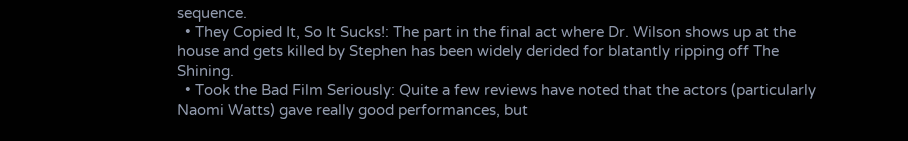sequence.
  • They Copied It, So It Sucks!: The part in the final act where Dr. Wilson shows up at the house and gets killed by Stephen has been widely derided for blatantly ripping off The Shining.
  • Took the Bad Film Seriously: Quite a few reviews have noted that the actors (particularly Naomi Watts) gave really good performances, but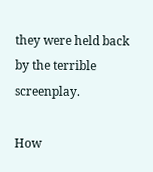they were held back by the terrible screenplay.

How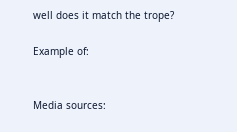well does it match the trope?

Example of:


Media sources: